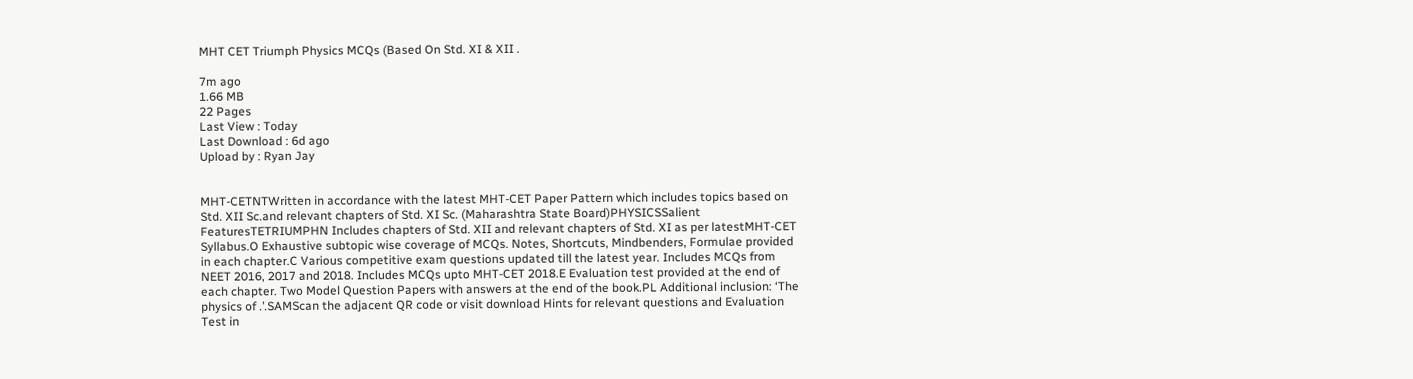MHT CET Triumph Physics MCQs (Based On Std. XI & XII .

7m ago
1.66 MB
22 Pages
Last View : Today
Last Download : 6d ago
Upload by : Ryan Jay


MHT-CETNTWritten in accordance with the latest MHT-CET Paper Pattern which includes topics based on Std. XII Sc.and relevant chapters of Std. XI Sc. (Maharashtra State Board)PHYSICSSalient FeaturesTETRIUMPHN Includes chapters of Std. XII and relevant chapters of Std. XI as per latestMHT-CET Syllabus.O Exhaustive subtopic wise coverage of MCQs. Notes, Shortcuts, Mindbenders, Formulae provided in each chapter.C Various competitive exam questions updated till the latest year. Includes MCQs from NEET 2016, 2017 and 2018. Includes MCQs upto MHT-CET 2018.E Evaluation test provided at the end of each chapter. Two Model Question Papers with answers at the end of the book.PL Additional inclusion: ‘The physics of .’.SAMScan the adjacent QR code or visit download Hints for relevant questions and Evaluation Test in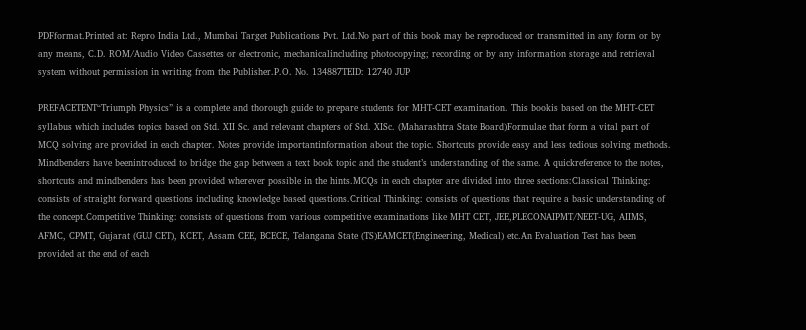PDFformat.Printed at: Repro India Ltd., Mumbai Target Publications Pvt. Ltd.No part of this book may be reproduced or transmitted in any form or by any means, C.D. ROM/Audio Video Cassettes or electronic, mechanicalincluding photocopying; recording or by any information storage and retrieval system without permission in writing from the Publisher.P.O. No. 134887TEID: 12740 JUP

PREFACETENT“Triumph Physics” is a complete and thorough guide to prepare students for MHT-CET examination. This bookis based on the MHT-CET syllabus which includes topics based on Std. XII Sc. and relevant chapters of Std. XISc. (Maharashtra State Board)Formulae that form a vital part of MCQ solving are provided in each chapter. Notes provide importantinformation about the topic. Shortcuts provide easy and less tedious solving methods. Mindbenders have beenintroduced to bridge the gap between a text book topic and the student’s understanding of the same. A quickreference to the notes, shortcuts and mindbenders has been provided wherever possible in the hints.MCQs in each chapter are divided into three sections:Classical Thinking: consists of straight forward questions including knowledge based questions.Critical Thinking: consists of questions that require a basic understanding of the concept.Competitive Thinking: consists of questions from various competitive examinations like MHT CET, JEE,PLECONAIPMT/NEET-UG, AIIMS, AFMC, CPMT, Gujarat (GUJ CET), KCET, Assam CEE, BCECE, Telangana State (TS)EAMCET(Engineering, Medical) etc.An Evaluation Test has been provided at the end of each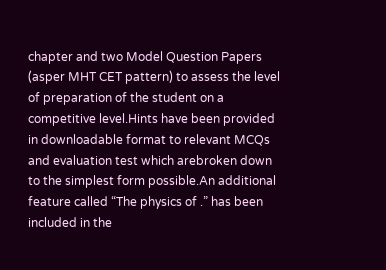chapter and two Model Question Papers (asper MHT CET pattern) to assess the level of preparation of the student on a competitive level.Hints have been provided in downloadable format to relevant MCQs and evaluation test which arebroken down to the simplest form possible.An additional feature called “The physics of .” has been included in the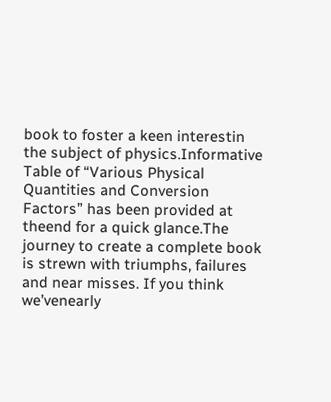book to foster a keen interestin the subject of physics.Informative Table of “Various Physical Quantities and Conversion Factors” has been provided at theend for a quick glance.The journey to create a complete book is strewn with triumphs, failures and near misses. If you think we’venearly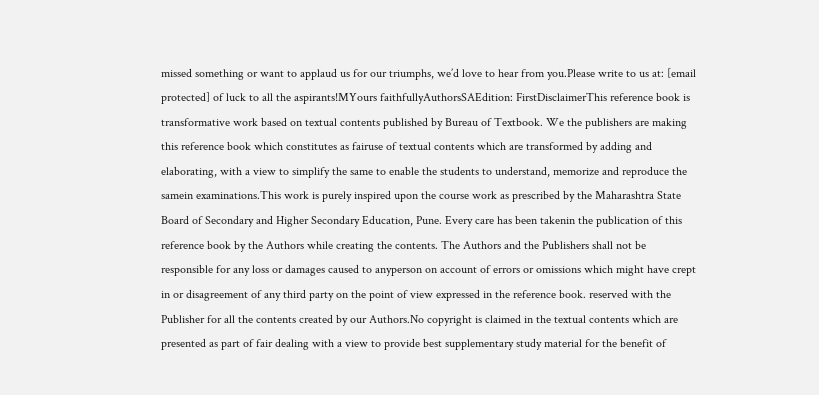missed something or want to applaud us for our triumphs, we’d love to hear from you.Please write to us at: [email protected] of luck to all the aspirants!MYours faithfullyAuthorsSAEdition: FirstDisclaimerThis reference book is transformative work based on textual contents published by Bureau of Textbook. We the publishers are making this reference book which constitutes as fairuse of textual contents which are transformed by adding and elaborating, with a view to simplify the same to enable the students to understand, memorize and reproduce the samein examinations.This work is purely inspired upon the course work as prescribed by the Maharashtra State Board of Secondary and Higher Secondary Education, Pune. Every care has been takenin the publication of this reference book by the Authors while creating the contents. The Authors and the Publishers shall not be responsible for any loss or damages caused to anyperson on account of errors or omissions which might have crept in or disagreement of any third party on the point of view expressed in the reference book. reserved with the Publisher for all the contents created by our Authors.No copyright is claimed in the textual contents which are presented as part of fair dealing with a view to provide best supplementary study material for the benefit of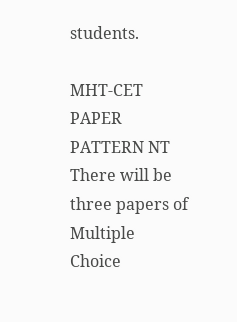students.

MHT-CET PAPER PATTERN NT There will be three papers of Multiple Choice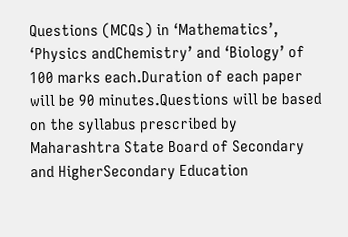Questions (MCQs) in ‘Mathematics’, ‘Physics andChemistry’ and ‘Biology’ of 100 marks each.Duration of each paper will be 90 minutes.Questions will be based on the syllabus prescribed by Maharashtra State Board of Secondary and HigherSecondary Education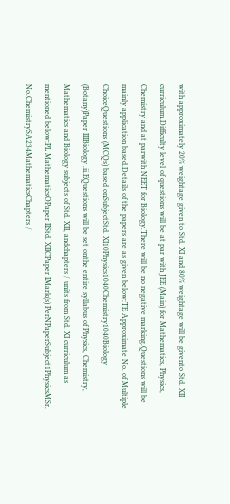with approximately 20% weightage given to Std. XI and 80% weightage will be givento Std. XII curriculum.Difficulty level of questions will be at par with JEE (Main) for Mathematics, Physics, Chemistry and at parwith NEET for Biology.There will be no negative marking.Questions will be mainly application based.Details of the papers are as given below:TE Approximate No. of Multiple ChoiceQuestions (MCQs) based onSubjectStd. XI10Physics1040Chemistry1040Biology (Botany)Paper IIIBiology .ii.EQuestions will be set onthe entire syllabus of Physics, Chemistry, Mathematics and Biology subjects of Std. XII, andchapters / units from Std. XI curriculum as mentioned below:PL MathematicsOPaper IIStd. XIICPaper IMark(s) PerNPaperSubject1PhysicsMSr. No.ChemistrySA234MathematicsChapters /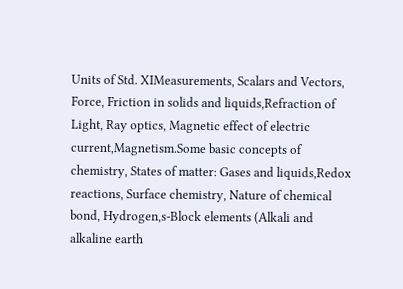Units of Std. XIMeasurements, Scalars and Vectors, Force, Friction in solids and liquids,Refraction of Light, Ray optics, Magnetic effect of electric current,Magnetism.Some basic concepts of chemistry, States of matter: Gases and liquids,Redox reactions, Surface chemistry, Nature of chemical bond, Hydrogen,s-Block elements (Alkali and alkaline earth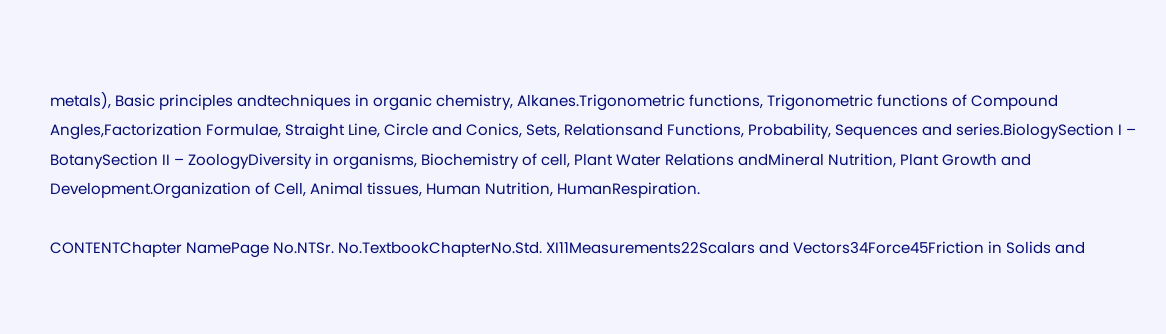metals), Basic principles andtechniques in organic chemistry, Alkanes.Trigonometric functions, Trigonometric functions of Compound Angles,Factorization Formulae, Straight Line, Circle and Conics, Sets, Relationsand Functions, Probability, Sequences and series.BiologySection I – BotanySection II – ZoologyDiversity in organisms, Biochemistry of cell, Plant Water Relations andMineral Nutrition, Plant Growth and Development.Organization of Cell, Animal tissues, Human Nutrition, HumanRespiration.

CONTENTChapter NamePage No.NTSr. No.TextbookChapterNo.Std. XI11Measurements22Scalars and Vectors34Force45Friction in Solids and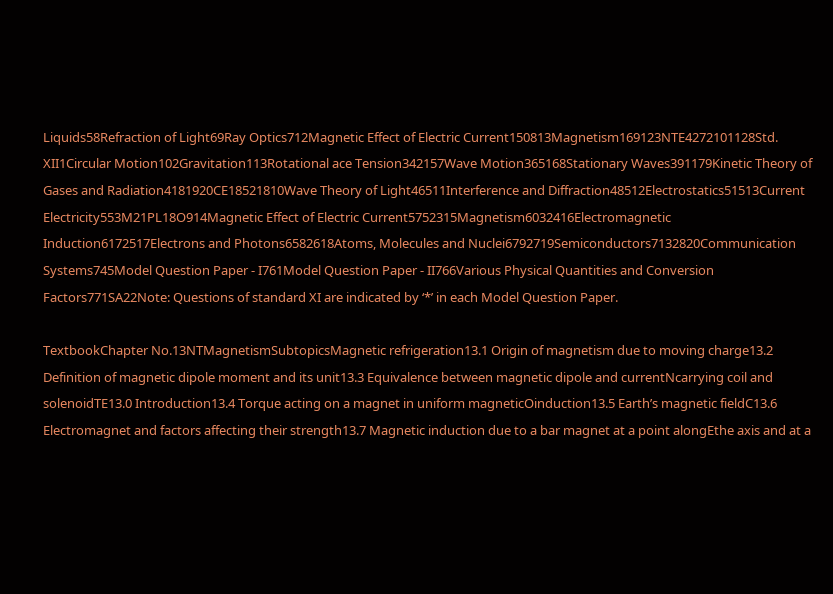Liquids58Refraction of Light69Ray Optics712Magnetic Effect of Electric Current150813Magnetism169123NTE4272101128Std. XII1Circular Motion102Gravitation113Rotational ace Tension342157Wave Motion365168Stationary Waves391179Kinetic Theory of Gases and Radiation4181920CE18521810Wave Theory of Light46511Interference and Diffraction48512Electrostatics51513Current Electricity553M21PL18O914Magnetic Effect of Electric Current5752315Magnetism6032416Electromagnetic Induction6172517Electrons and Photons6582618Atoms, Molecules and Nuclei6792719Semiconductors7132820Communication Systems745Model Question Paper - I761Model Question Paper - II766Various Physical Quantities and Conversion Factors771SA22Note: Questions of standard XI are indicated by ‘*’ in each Model Question Paper.

TextbookChapter No.13NTMagnetismSubtopicsMagnetic refrigeration13.1 Origin of magnetism due to moving charge13.2 Definition of magnetic dipole moment and its unit13.3 Equivalence between magnetic dipole and currentNcarrying coil and solenoidTE13.0 Introduction13.4 Torque acting on a magnet in uniform magneticOinduction13.5 Earth’s magnetic fieldC13.6 Electromagnet and factors affecting their strength13.7 Magnetic induction due to a bar magnet at a point alongEthe axis and at a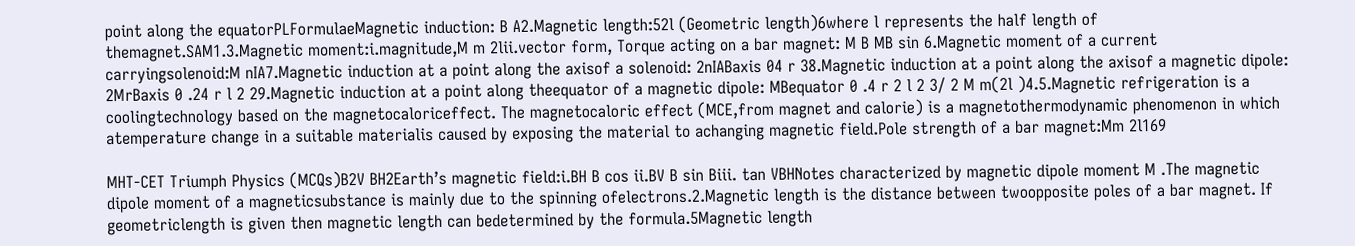point along the equatorPLFormulaeMagnetic induction: B A2.Magnetic length:52l (Geometric length)6where l represents the half length of themagnet.SAM1.3.Magnetic moment:i.magnitude,M m 2lii.vector form, Torque acting on a bar magnet: M B MB sin 6.Magnetic moment of a current carryingsolenoid:M nIA7.Magnetic induction at a point along the axisof a solenoid: 2nIABaxis 04 r 38.Magnetic induction at a point along the axisof a magnetic dipole: 2MrBaxis 0 .24 r l 2 29.Magnetic induction at a point along theequator of a magnetic dipole: MBequator 0 .4 r 2 l 2 3/ 2 M m(2l )4.5.Magnetic refrigeration is a coolingtechnology based on the magnetocaloriceffect. The magnetocaloric effect (MCE,from magnet and calorie) is a magnetothermodynamic phenomenon in which atemperature change in a suitable materialis caused by exposing the material to achanging magnetic field.Pole strength of a bar magnet:Mm 2l169

MHT-CET Triumph Physics (MCQs)B2V BH2Earth’s magnetic field:i.BH B cos ii.BV B sin Biii. tan VBHNotes characterized by magnetic dipole moment M .The magnetic dipole moment of a magneticsubstance is mainly due to the spinning ofelectrons.2.Magnetic length is the distance between twoopposite poles of a bar magnet. If geometriclength is given then magnetic length can bedetermined by the formula.5Magnetic length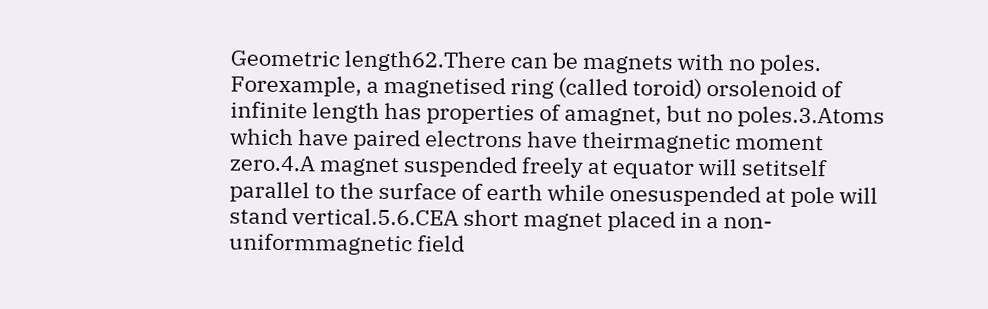Geometric length62.There can be magnets with no poles. Forexample, a magnetised ring (called toroid) orsolenoid of infinite length has properties of amagnet, but no poles.3.Atoms which have paired electrons have theirmagnetic moment zero.4.A magnet suspended freely at equator will setitself parallel to the surface of earth while onesuspended at pole will stand vertical.5.6.CEA short magnet placed in a non-uniformmagnetic field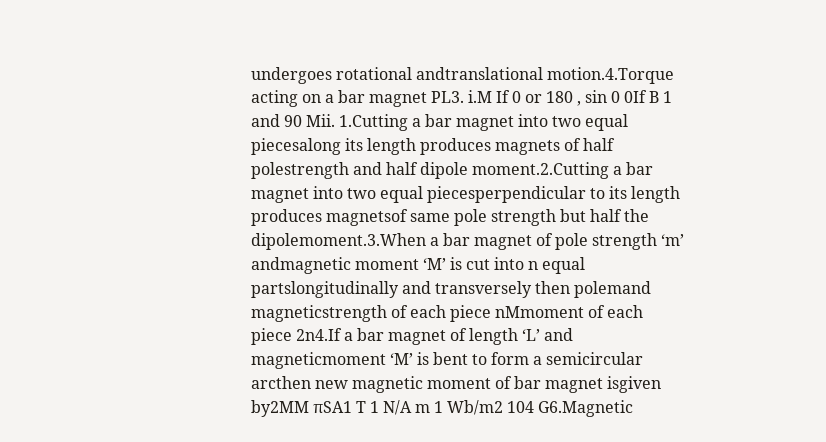undergoes rotational andtranslational motion.4.Torque acting on a bar magnet PL3. i.M If 0 or 180 , sin 0 0If B 1 and 90 Mii. 1.Cutting a bar magnet into two equal piecesalong its length produces magnets of half polestrength and half dipole moment.2.Cutting a bar magnet into two equal piecesperpendicular to its length produces magnetsof same pole strength but half the dipolemoment.3.When a bar magnet of pole strength ‘m’ andmagnetic moment ‘M’ is cut into n equal partslongitudinally and transversely then polemand magneticstrength of each piece nMmoment of each piece 2n4.If a bar magnet of length ‘L’ and magneticmoment ‘M’ is bent to form a semicircular arcthen new magnetic moment of bar magnet isgiven by2MM πSA1 T 1 N/A m 1 Wb/m2 104 G6.Magnetic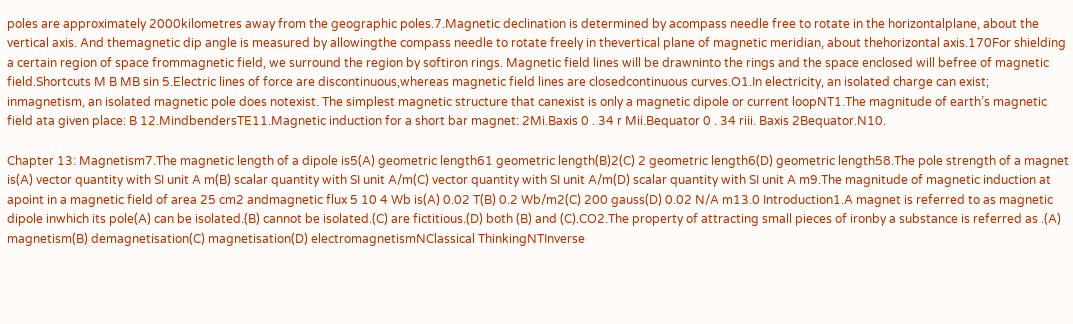poles are approximately 2000kilometres away from the geographic poles.7.Magnetic declination is determined by acompass needle free to rotate in the horizontalplane, about the vertical axis. And themagnetic dip angle is measured by allowingthe compass needle to rotate freely in thevertical plane of magnetic meridian, about thehorizontal axis.170For shielding a certain region of space frommagnetic field, we surround the region by softiron rings. Magnetic field lines will be drawninto the rings and the space enclosed will befree of magnetic field.Shortcuts M B MB sin 5.Electric lines of force are discontinuous,whereas magnetic field lines are closedcontinuous curves.O1.In electricity, an isolated charge can exist; inmagnetism, an isolated magnetic pole does notexist. The simplest magnetic structure that canexist is only a magnetic dipole or current loopNT1.The magnitude of earth’s magnetic field ata given place: B 12.MindbendersTE11.Magnetic induction for a short bar magnet: 2Mi.Baxis 0 . 34 r Mii.Bequator 0 . 34 riii. Baxis 2Bequator.N10.

Chapter 13: Magnetism7.The magnetic length of a dipole is5(A) geometric length61 geometric length(B)2(C) 2 geometric length6(D) geometric length58.The pole strength of a magnet is(A) vector quantity with SI unit A m(B) scalar quantity with SI unit A/m(C) vector quantity with SI unit A/m(D) scalar quantity with SI unit A m9.The magnitude of magnetic induction at apoint in a magnetic field of area 25 cm2 andmagnetic flux 5 10 4 Wb is(A) 0.02 T(B) 0.2 Wb/m2(C) 200 gauss(D) 0.02 N/A m13.0 Introduction1.A magnet is referred to as magnetic dipole inwhich its pole(A) can be isolated.(B) cannot be isolated.(C) are fictitious.(D) both (B) and (C).CO2.The property of attracting small pieces of ironby a substance is referred as .(A) magnetism(B) demagnetisation(C) magnetisation(D) electromagnetismNClassical ThinkingNTInverse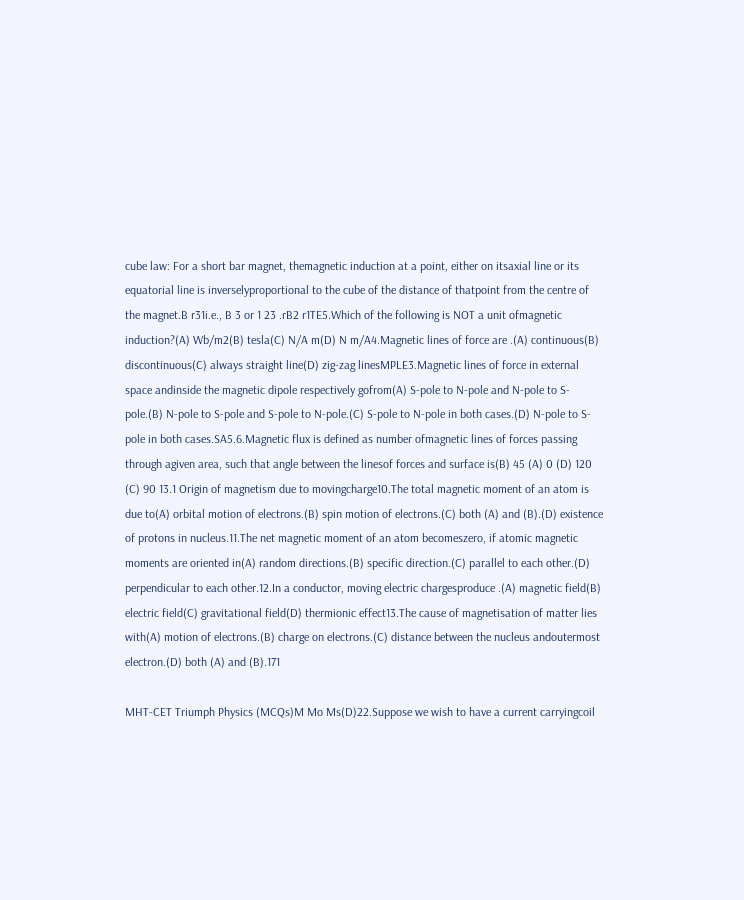cube law: For a short bar magnet, themagnetic induction at a point, either on itsaxial line or its equatorial line is inverselyproportional to the cube of the distance of thatpoint from the centre of the magnet.B r31i.e., B 3 or 1 23 .rB2 r1TE5.Which of the following is NOT a unit ofmagnetic induction?(A) Wb/m2(B) tesla(C) N/A m(D) N m/A4.Magnetic lines of force are .(A) continuous(B) discontinuous(C) always straight line(D) zig-zag linesMPLE3.Magnetic lines of force in external space andinside the magnetic dipole respectively gofrom(A) S-pole to N-pole and N-pole to S-pole.(B) N-pole to S-pole and S-pole to N-pole.(C) S-pole to N-pole in both cases.(D) N-pole to S-pole in both cases.SA5.6.Magnetic flux is defined as number ofmagnetic lines of forces passing through agiven area, such that angle between the linesof forces and surface is(B) 45 (A) 0 (D) 120 (C) 90 13.1 Origin of magnetism due to movingcharge10.The total magnetic moment of an atom is due to(A) orbital motion of electrons.(B) spin motion of electrons.(C) both (A) and (B).(D) existence of protons in nucleus.11.The net magnetic moment of an atom becomeszero, if atomic magnetic moments are oriented in(A) random directions.(B) specific direction.(C) parallel to each other.(D) perpendicular to each other.12.In a conductor, moving electric chargesproduce .(A) magnetic field(B) electric field(C) gravitational field(D) thermionic effect13.The cause of magnetisation of matter lies with(A) motion of electrons.(B) charge on electrons.(C) distance between the nucleus andoutermost electron.(D) both (A) and (B).171

MHT-CET Triumph Physics (MCQs)M Mo Ms(D)22.Suppose we wish to have a current carryingcoil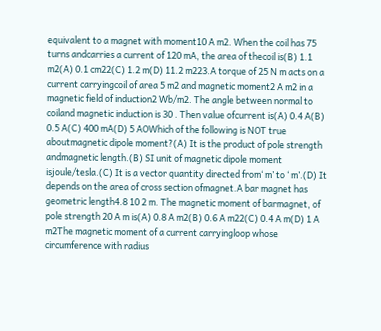equivalent to a magnet with moment10 A m2. When the coil has 75 turns andcarries a current of 120 mA, the area of thecoil is(B) 1.1 m2(A) 0.1 cm22(C) 1.2 m(D) 11.2 m223.A torque of 25 N m acts on a current carryingcoil of area 5 m2 and magnetic moment2 A m2 in a magnetic field of induction2 Wb/m2. The angle between normal to coiland magnetic induction is 30 . Then value ofcurrent is(A) 0.4 A(B) 0.5 A(C) 400 mA(D) 5 AOWhich of the following is NOT true aboutmagnetic dipole moment?(A) It is the product of pole strength andmagnetic length.(B) SI unit of magnetic dipole moment isjoule/tesla.(C) It is a vector quantity directed from‘ m’ to ‘ m’.(D) It depends on the area of cross section ofmagnet.A bar magnet has geometric length4.8 10 2 m. The magnetic moment of barmagnet, of pole strength 20 A m is(A) 0.8 A m2(B) 0.6 A m22(C) 0.4 A m(D) 1 A m2The magnetic moment of a current carryingloop whose circumference with radius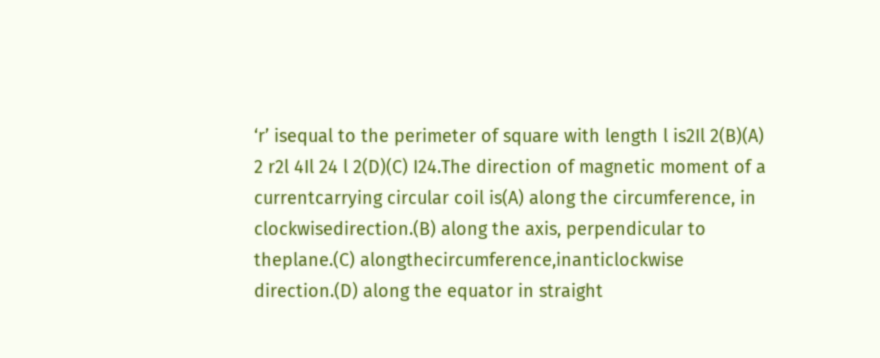‘r’ isequal to the perimeter of square with length l is2Il 2(B)(A) 2 r2l 4Il 24 l 2(D)(C) I24.The direction of magnetic moment of a currentcarrying circular coil is(A) along the circumference, in clockwisedirection.(B) along the axis, perpendicular to theplane.(C) alongthecircumference,inanticlockwise direction.(D) along the equator in straight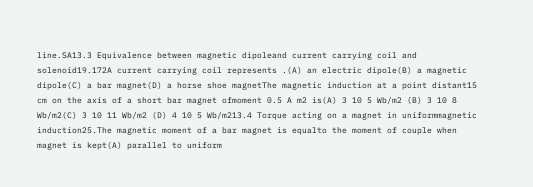line.SA13.3 Equivalence between magnetic dipoleand current carrying coil and solenoid19.172A current carrying coil represents .(A) an electric dipole(B) a magnetic dipole(C) a bar magnet(D) a horse shoe magnetThe magnetic induction at a point distant15 cm on the axis of a short bar magnet ofmoment 0.5 A m2 is(A) 3 10 5 Wb/m2 (B) 3 10 8 Wb/m2(C) 3 10 11 Wb/m2 (D) 4 10 5 Wb/m213.4 Torque acting on a magnet in uniformmagnetic induction25.The magnetic moment of a bar magnet is equalto the moment of couple when magnet is kept(A) parallel to uniform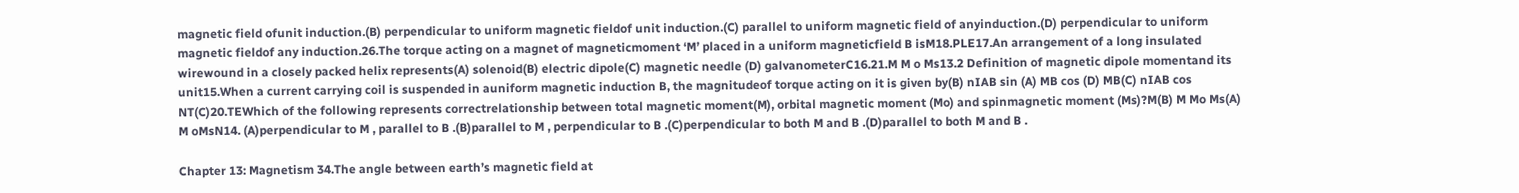magnetic field ofunit induction.(B) perpendicular to uniform magnetic fieldof unit induction.(C) parallel to uniform magnetic field of anyinduction.(D) perpendicular to uniform magnetic fieldof any induction.26.The torque acting on a magnet of magneticmoment ‘M’ placed in a uniform magneticfield B isM18.PLE17.An arrangement of a long insulated wirewound in a closely packed helix represents(A) solenoid(B) electric dipole(C) magnetic needle (D) galvanometerC16.21.M M o Ms13.2 Definition of magnetic dipole momentand its unit15.When a current carrying coil is suspended in auniform magnetic induction B, the magnitudeof torque acting on it is given by(B) nIAB sin (A) MB cos (D) MB(C) nIAB cos NT(C)20.TEWhich of the following represents correctrelationship between total magnetic moment(M), orbital magnetic moment (Mo) and spinmagnetic moment (Ms)?M(B) M Mo Ms(A) M oMsN14. (A)perpendicular to M , parallel to B .(B)parallel to M , perpendicular to B .(C)perpendicular to both M and B .(D)parallel to both M and B .

Chapter 13: Magnetism 34.The angle between earth’s magnetic field at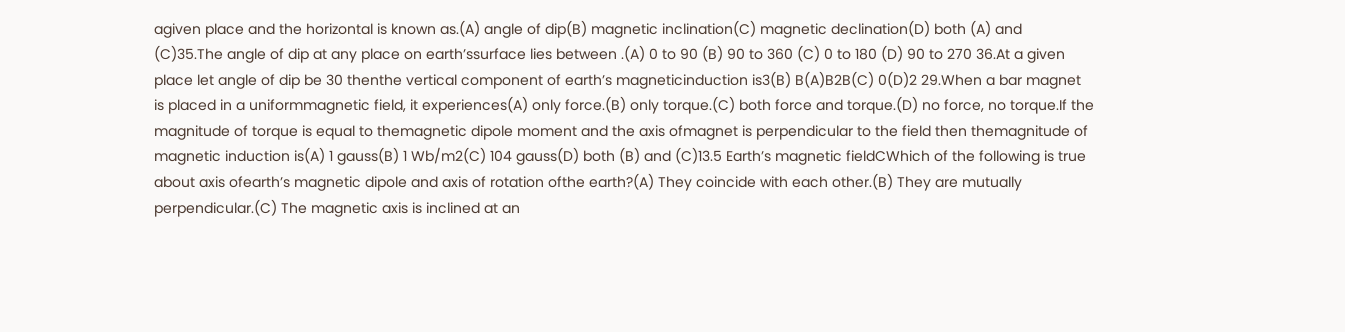agiven place and the horizontal is known as.(A) angle of dip(B) magnetic inclination(C) magnetic declination(D) both (A) and (C)35.The angle of dip at any place on earth’ssurface lies between .(A) 0 to 90 (B) 90 to 360 (C) 0 to 180 (D) 90 to 270 36.At a given place let angle of dip be 30 thenthe vertical component of earth’s magneticinduction is3(B) B(A)B2B(C) 0(D)2 29.When a bar magnet is placed in a uniformmagnetic field, it experiences(A) only force.(B) only torque.(C) both force and torque.(D) no force, no torque.If the magnitude of torque is equal to themagnetic dipole moment and the axis ofmagnet is perpendicular to the field then themagnitude of magnetic induction is(A) 1 gauss(B) 1 Wb/m2(C) 104 gauss(D) both (B) and (C)13.5 Earth’s magnetic fieldCWhich of the following is true about axis ofearth’s magnetic dipole and axis of rotation ofthe earth?(A) They coincide with each other.(B) They are mutually perpendicular.(C) The magnetic axis is inclined at an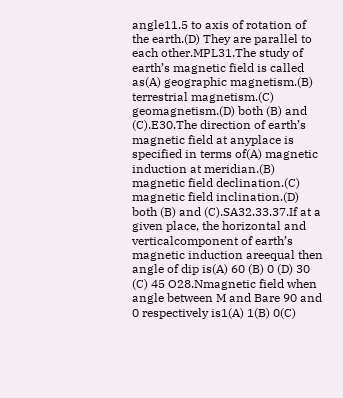angle11.5 to axis of rotation of the earth.(D) They are parallel to each other.MPL31.The study of earth’s magnetic field is called as(A) geographic magnetism.(B) terrestrial magnetism.(C) geomagnetism.(D) both (B) and (C).E30.The direction of earth’s magnetic field at anyplace is specified in terms of(A) magnetic induction at meridian.(B) magnetic field declination.(C) magnetic field inclination.(D) both (B) and (C).SA32.33.37.If at a given place, the horizontal and verticalcomponent of earth’s magnetic induction areequal then angle of dip is(A) 60 (B) 0 (D) 30 (C) 45 O28.Nmagnetic field when angle between M and Bare 90 and 0 respectively is1(A) 1(B) 0(C)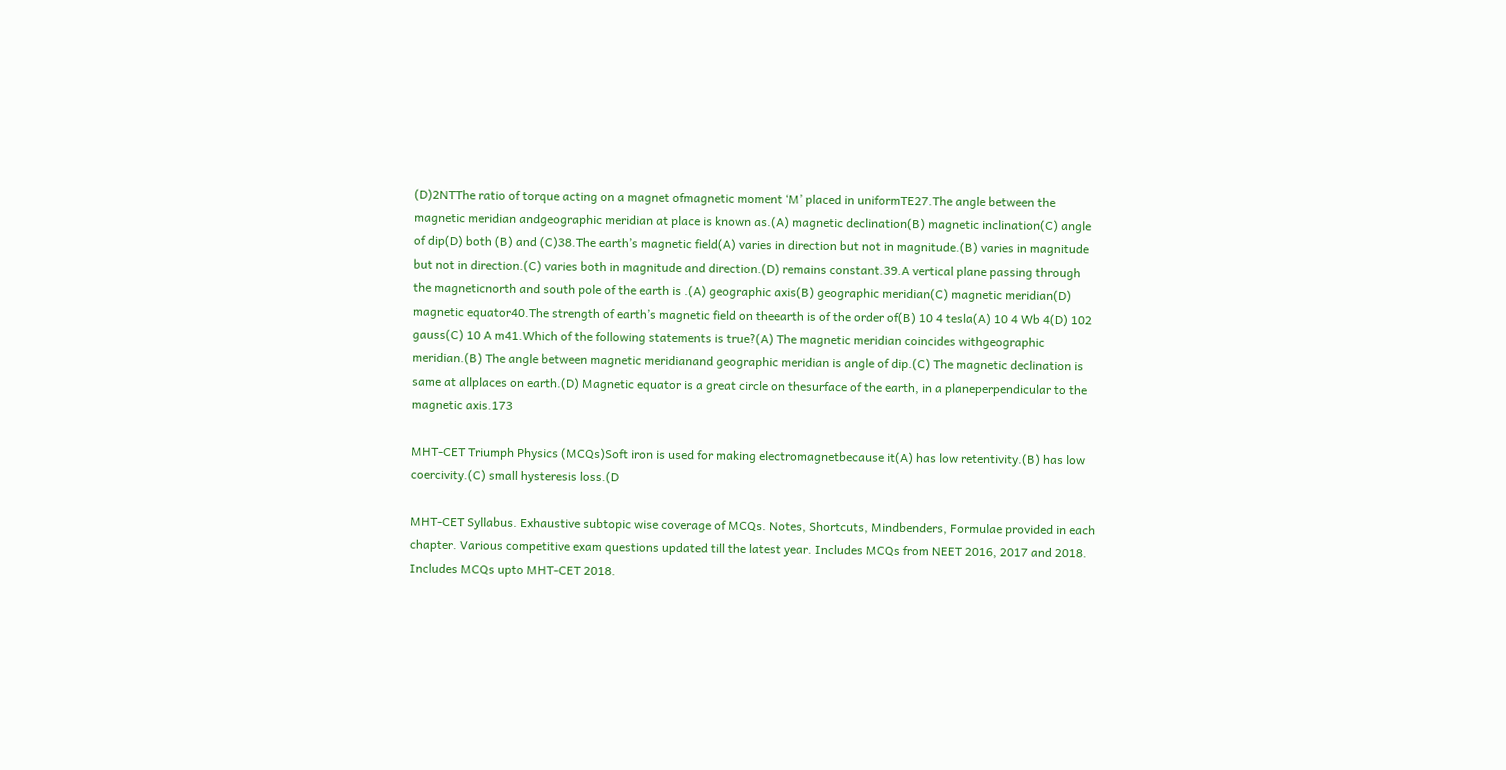(D)2NTThe ratio of torque acting on a magnet ofmagnetic moment ‘M’ placed in uniformTE27.The angle between the magnetic meridian andgeographic meridian at place is known as.(A) magnetic declination(B) magnetic inclination(C) angle of dip(D) both (B) and (C)38.The earth’s magnetic field(A) varies in direction but not in magnitude.(B) varies in magnitude but not in direction.(C) varies both in magnitude and direction.(D) remains constant.39.A vertical plane passing through the magneticnorth and south pole of the earth is .(A) geographic axis(B) geographic meridian(C) magnetic meridian(D) magnetic equator40.The strength of earth’s magnetic field on theearth is of the order of(B) 10 4 tesla(A) 10 4 Wb 4(D) 102 gauss(C) 10 A m41.Which of the following statements is true?(A) The magnetic meridian coincides withgeographic meridian.(B) The angle between magnetic meridianand geographic meridian is angle of dip.(C) The magnetic declination is same at allplaces on earth.(D) Magnetic equator is a great circle on thesurface of the earth, in a planeperpendicular to the magnetic axis.173

MHT-CET Triumph Physics (MCQs)Soft iron is used for making electromagnetbecause it(A) has low retentivity.(B) has low coercivity.(C) small hysteresis loss.(D

MHT-CET Syllabus. Exhaustive subtopic wise coverage of MCQs. Notes, Shortcuts, Mindbenders, Formulae provided in each chapter. Various competitive exam questions updated till the latest year. Includes MCQs from NEET 2016, 2017 and 2018. Includes MCQs upto MHT-CET 2018.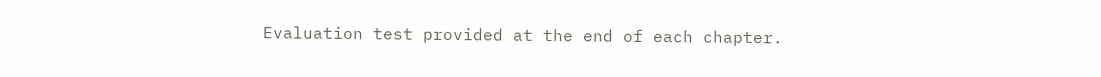Evaluation test provided at the end of each chapter.